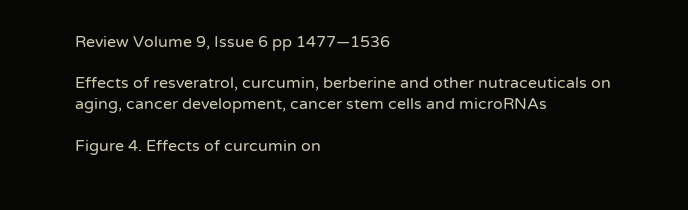Review Volume 9, Issue 6 pp 1477—1536

Effects of resveratrol, curcumin, berberine and other nutraceuticals on aging, cancer development, cancer stem cells and microRNAs

Figure 4. Effects of curcumin on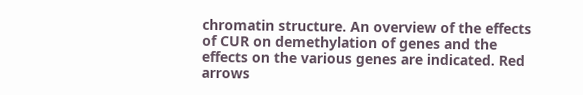chromatin structure. An overview of the effects of CUR on demethylation of genes and the effects on the various genes are indicated. Red arrows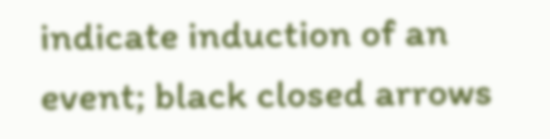indicate induction of an event; black closed arrows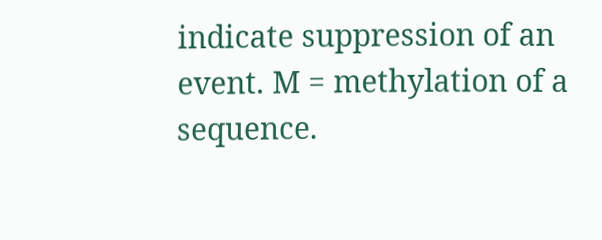indicate suppression of an event. M = methylation of a sequence.